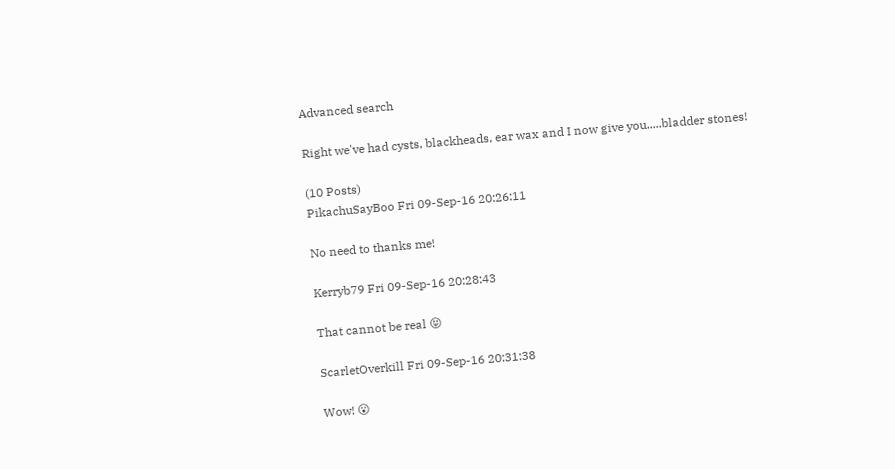Advanced search

Right we've had cysts, blackheads, ear wax and I now give you.....bladder stones!

(10 Posts)
PikachuSayBoo Fri 09-Sep-16 20:26:11

No need to thanks me!

Kerryb79 Fri 09-Sep-16 20:28:43

That cannot be real 😝

ScarletOverkill Fri 09-Sep-16 20:31:38

Wow! 😮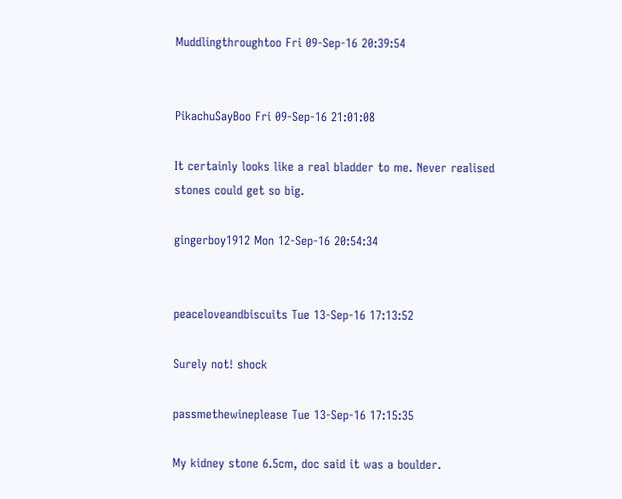Muddlingthroughtoo Fri 09-Sep-16 20:39:54


PikachuSayBoo Fri 09-Sep-16 21:01:08

It certainly looks like a real bladder to me. Never realised stones could get so big.

gingerboy1912 Mon 12-Sep-16 20:54:34


peaceloveandbiscuits Tue 13-Sep-16 17:13:52

Surely not! shock

passmethewineplease Tue 13-Sep-16 17:15:35

My kidney stone 6.5cm, doc said it was a boulder.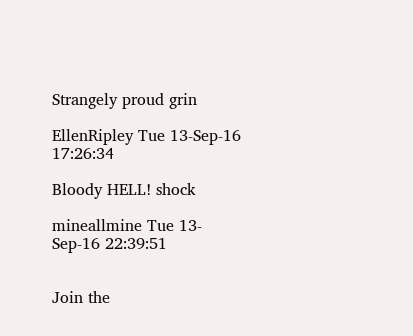Strangely proud grin

EllenRipley Tue 13-Sep-16 17:26:34

Bloody HELL! shock

mineallmine Tue 13-Sep-16 22:39:51


Join the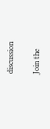discussion

Join the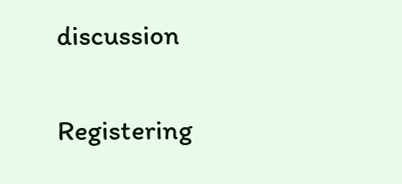discussion

Registering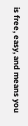is free, easy, and means you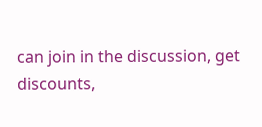can join in the discussion, get discounts,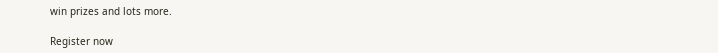win prizes and lots more.

Register now